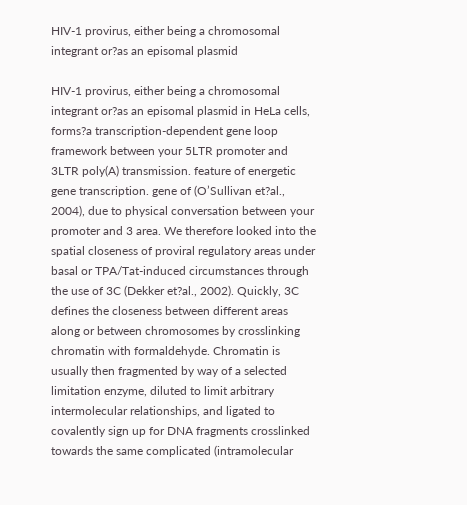HIV-1 provirus, either being a chromosomal integrant or?as an episomal plasmid

HIV-1 provirus, either being a chromosomal integrant or?as an episomal plasmid in HeLa cells, forms?a transcription-dependent gene loop framework between your 5LTR promoter and 3LTR poly(A) transmission. feature of energetic gene transcription. gene of (O’Sullivan et?al., 2004), due to physical conversation between your promoter and 3 area. We therefore looked into the spatial closeness of proviral regulatory areas under basal or TPA/Tat-induced circumstances through the use of 3C (Dekker et?al., 2002). Quickly, 3C defines the closeness between different areas along or between chromosomes by crosslinking chromatin with formaldehyde. Chromatin is usually then fragmented by way of a selected limitation enzyme, diluted to limit arbitrary intermolecular relationships, and ligated to covalently sign up for DNA fragments crosslinked towards the same complicated (intramolecular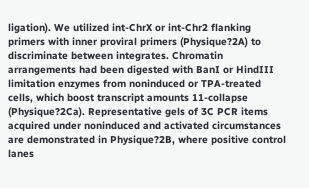ligation). We utilized int-ChrX or int-Chr2 flanking primers with inner proviral primers (Physique?2A) to discriminate between integrates. Chromatin arrangements had been digested with BanI or HindIII limitation enzymes from noninduced or TPA-treated cells, which boost transcript amounts 11-collapse (Physique?2Ca). Representative gels of 3C PCR items acquired under noninduced and activated circumstances are demonstrated in Physique?2B, where positive control lanes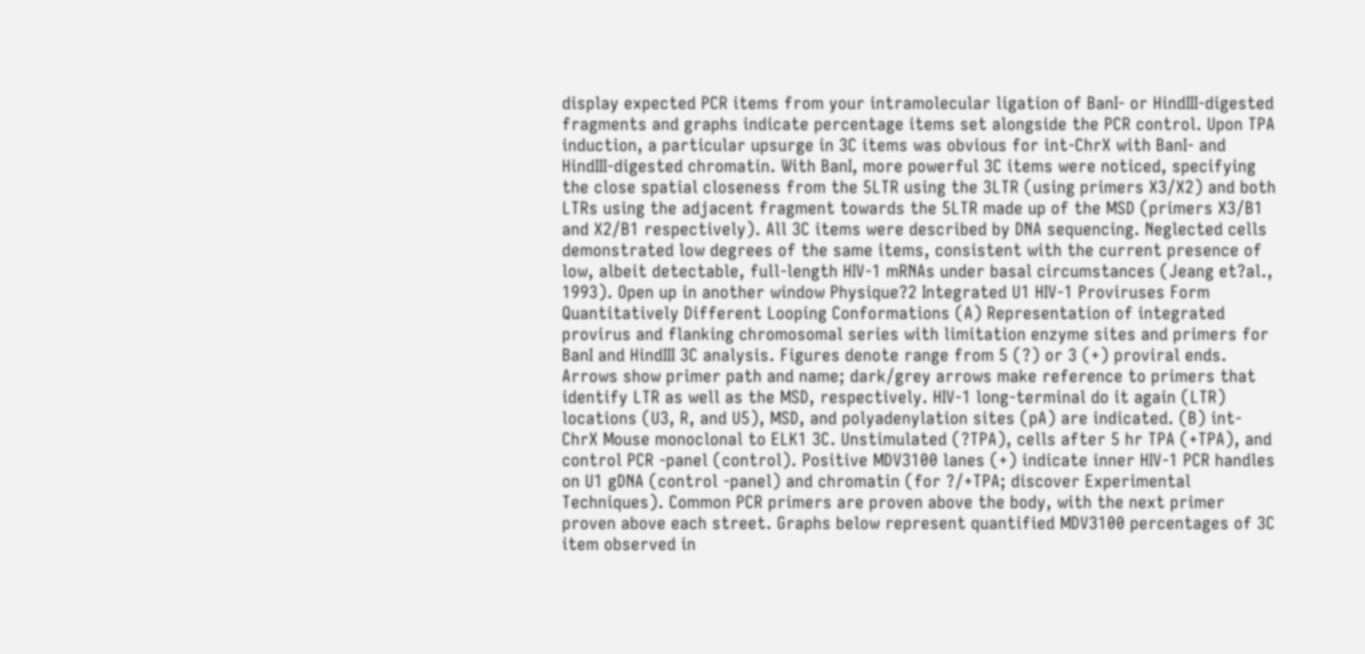display expected PCR items from your intramolecular ligation of BanI- or HindIII-digested fragments and graphs indicate percentage items set alongside the PCR control. Upon TPA induction, a particular upsurge in 3C items was obvious for int-ChrX with BanI- and HindIII-digested chromatin. With BanI, more powerful 3C items were noticed, specifying the close spatial closeness from the 5LTR using the 3LTR (using primers X3/X2) and both LTRs using the adjacent fragment towards the 5LTR made up of the MSD (primers X3/B1 and X2/B1 respectively). All 3C items were described by DNA sequencing. Neglected cells demonstrated low degrees of the same items, consistent with the current presence of low, albeit detectable, full-length HIV-1 mRNAs under basal circumstances (Jeang et?al., 1993). Open up in another window Physique?2 Integrated U1 HIV-1 Proviruses Form Quantitatively Different Looping Conformations (A) Representation of integrated provirus and flanking chromosomal series with limitation enzyme sites and primers for BanI and HindIII 3C analysis. Figures denote range from 5 (?) or 3 (+) proviral ends. Arrows show primer path and name; dark/grey arrows make reference to primers that identify LTR as well as the MSD, respectively. HIV-1 long-terminal do it again (LTR) locations (U3, R, and U5), MSD, and polyadenylation sites (pA) are indicated. (B) int-ChrX Mouse monoclonal to ELK1 3C. Unstimulated (?TPA), cells after 5 hr TPA (+TPA), and control PCR -panel (control). Positive MDV3100 lanes (+) indicate inner HIV-1 PCR handles on U1 gDNA (control -panel) and chromatin (for ?/+TPA; discover Experimental Techniques). Common PCR primers are proven above the body, with the next primer proven above each street. Graphs below represent quantified MDV3100 percentages of 3C item observed in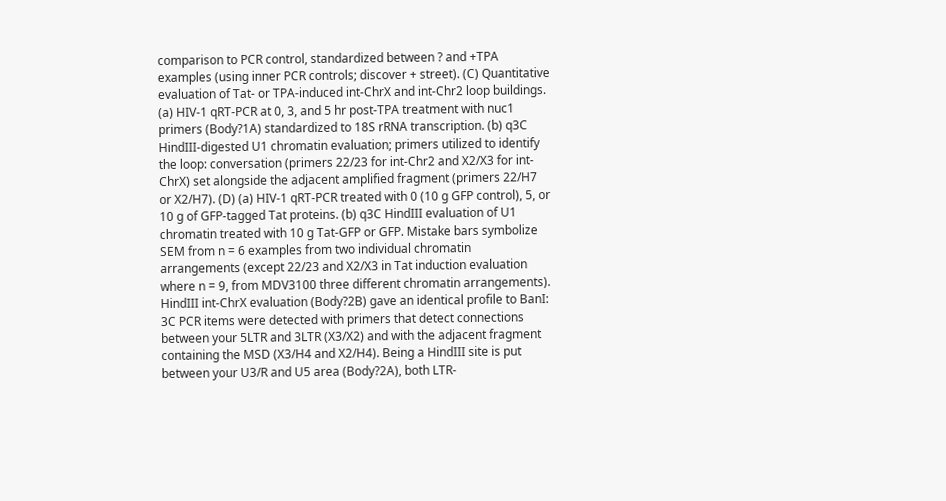comparison to PCR control, standardized between ? and +TPA examples (using inner PCR controls; discover + street). (C) Quantitative evaluation of Tat- or TPA-induced int-ChrX and int-Chr2 loop buildings. (a) HIV-1 qRT-PCR at 0, 3, and 5 hr post-TPA treatment with nuc1 primers (Body?1A) standardized to 18S rRNA transcription. (b) q3C HindIII-digested U1 chromatin evaluation; primers utilized to identify the loop: conversation (primers 22/23 for int-Chr2 and X2/X3 for int-ChrX) set alongside the adjacent amplified fragment (primers 22/H7 or X2/H7). (D) (a) HIV-1 qRT-PCR treated with 0 (10 g GFP control), 5, or 10 g of GFP-tagged Tat proteins. (b) q3C HindIII evaluation of U1 chromatin treated with 10 g Tat-GFP or GFP. Mistake bars symbolize SEM from n = 6 examples from two individual chromatin arrangements (except 22/23 and X2/X3 in Tat induction evaluation where n = 9, from MDV3100 three different chromatin arrangements). HindIII int-ChrX evaluation (Body?2B) gave an identical profile to BanI: 3C PCR items were detected with primers that detect connections between your 5LTR and 3LTR (X3/X2) and with the adjacent fragment containing the MSD (X3/H4 and X2/H4). Being a HindIII site is put between your U3/R and U5 area (Body?2A), both LTR-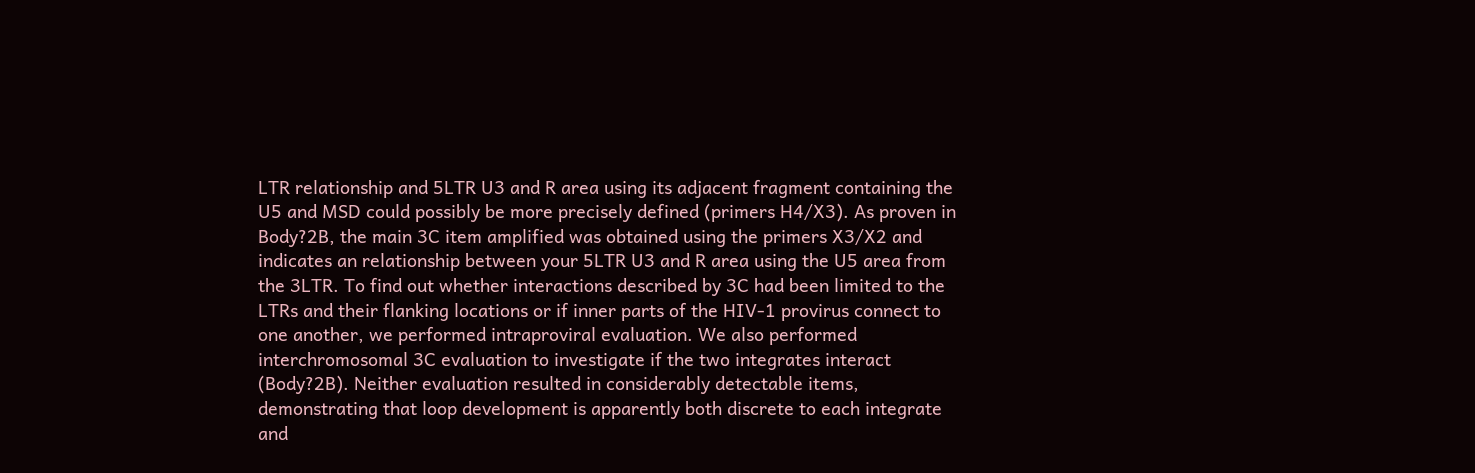LTR relationship and 5LTR U3 and R area using its adjacent fragment containing the U5 and MSD could possibly be more precisely defined (primers H4/X3). As proven in Body?2B, the main 3C item amplified was obtained using the primers X3/X2 and indicates an relationship between your 5LTR U3 and R area using the U5 area from the 3LTR. To find out whether interactions described by 3C had been limited to the LTRs and their flanking locations or if inner parts of the HIV-1 provirus connect to one another, we performed intraproviral evaluation. We also performed interchromosomal 3C evaluation to investigate if the two integrates interact (Body?2B). Neither evaluation resulted in considerably detectable items, demonstrating that loop development is apparently both discrete to each integrate and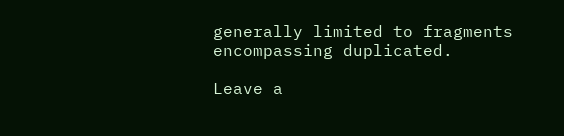generally limited to fragments encompassing duplicated.

Leave a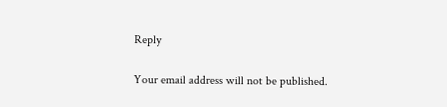Reply

Your email address will not be published.